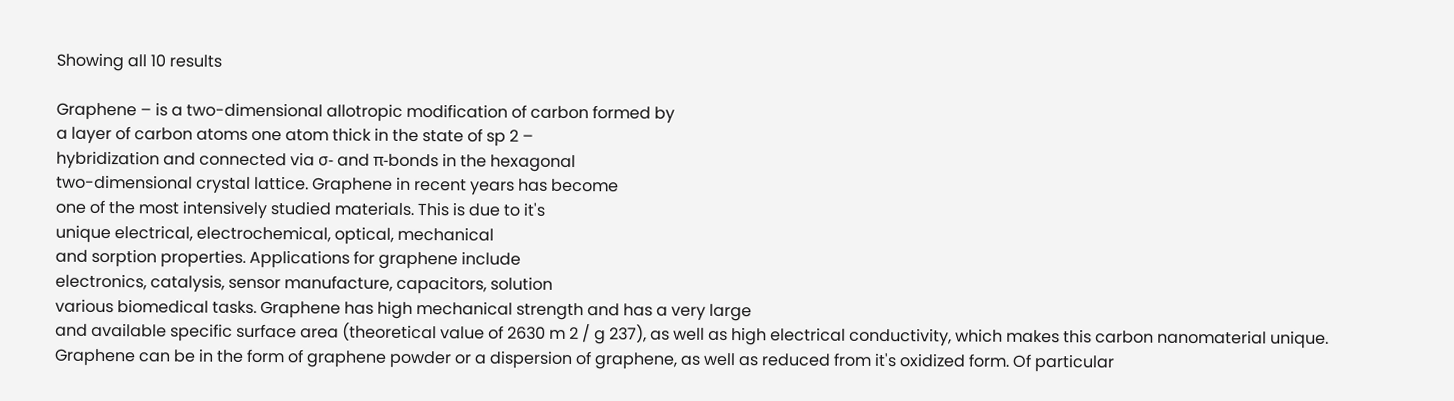Showing all 10 results

Graphene – is a two-dimensional allotropic modification of carbon formed by
a layer of carbon atoms one atom thick in the state of sp 2 –
hybridization and connected via σ- and π-bonds in the hexagonal
two-dimensional crystal lattice. Graphene in recent years has become
one of the most intensively studied materials. This is due to it's
unique electrical, electrochemical, optical, mechanical
and sorption properties. Applications for graphene include
electronics, catalysis, sensor manufacture, capacitors, solution
various biomedical tasks. Graphene has high mechanical strength and has a very large
and available specific surface area (theoretical value of 2630 m 2 / g 237), as well as high electrical conductivity, which makes this carbon nanomaterial unique. Graphene can be in the form of graphene powder or a dispersion of graphene, as well as reduced from it's oxidized form. Of particular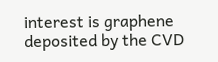interest is graphene deposited by the CVD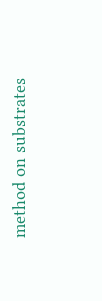method on substrates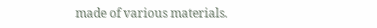made of various materials.